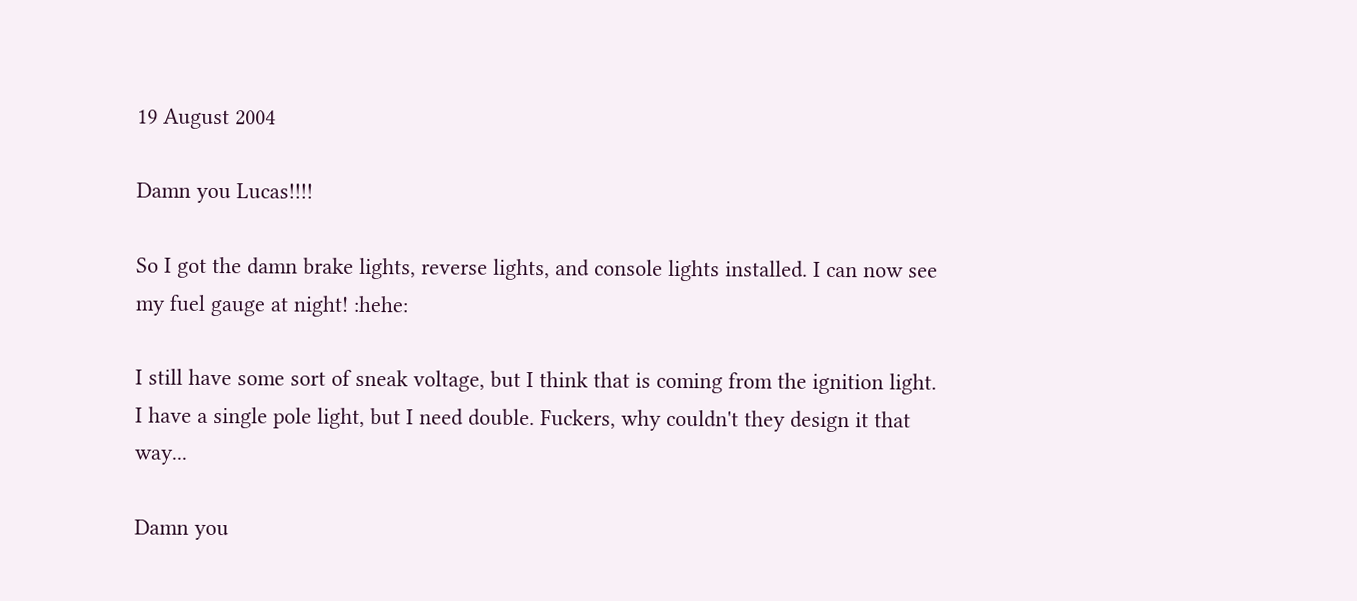19 August 2004

Damn you Lucas!!!!

So I got the damn brake lights, reverse lights, and console lights installed. I can now see my fuel gauge at night! :hehe:

I still have some sort of sneak voltage, but I think that is coming from the ignition light. I have a single pole light, but I need double. Fuckers, why couldn't they design it that way...

Damn you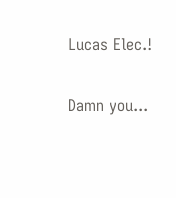Lucas Elec.!

Damn you...